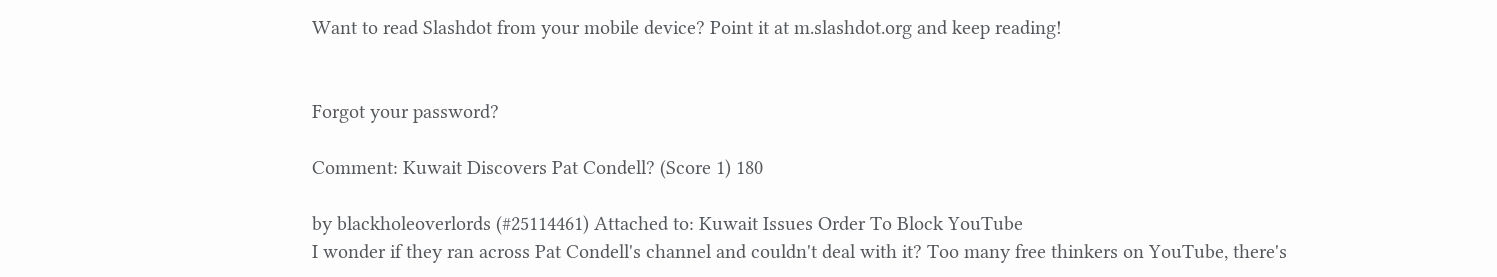Want to read Slashdot from your mobile device? Point it at m.slashdot.org and keep reading!


Forgot your password?

Comment: Kuwait Discovers Pat Condell? (Score 1) 180

by blackholeoverlords (#25114461) Attached to: Kuwait Issues Order To Block YouTube
I wonder if they ran across Pat Condell's channel and couldn't deal with it? Too many free thinkers on YouTube, there's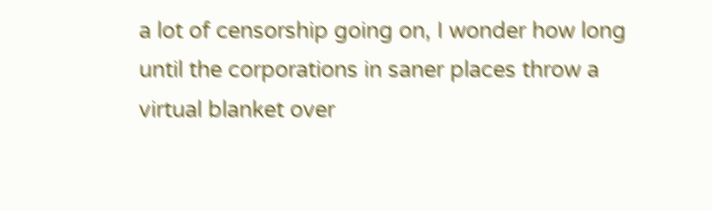a lot of censorship going on, I wonder how long until the corporations in saner places throw a virtual blanket over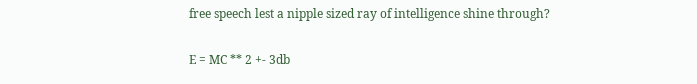free speech lest a nipple sized ray of intelligence shine through?

E = MC ** 2 +- 3db